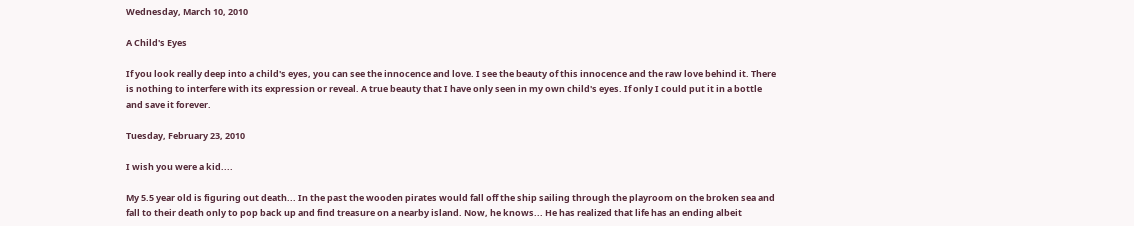Wednesday, March 10, 2010

A Child's Eyes

If you look really deep into a child's eyes, you can see the innocence and love. I see the beauty of this innocence and the raw love behind it. There is nothing to interfere with its expression or reveal. A true beauty that I have only seen in my own child's eyes. If only I could put it in a bottle and save it forever.

Tuesday, February 23, 2010

I wish you were a kid....

My 5.5 year old is figuring out death... In the past the wooden pirates would fall off the ship sailing through the playroom on the broken sea and fall to their death only to pop back up and find treasure on a nearby island. Now, he knows... He has realized that life has an ending albeit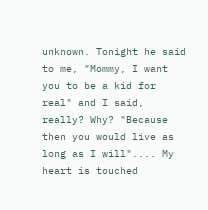unknown. Tonight he said to me, "Mommy, I want you to be a kid for real" and I said, really? Why? "Because then you would live as long as I will".... My heart is touched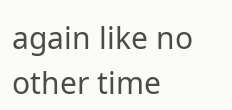again like no other time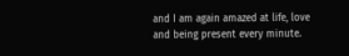and I am again amazed at life, love and being present every minute.